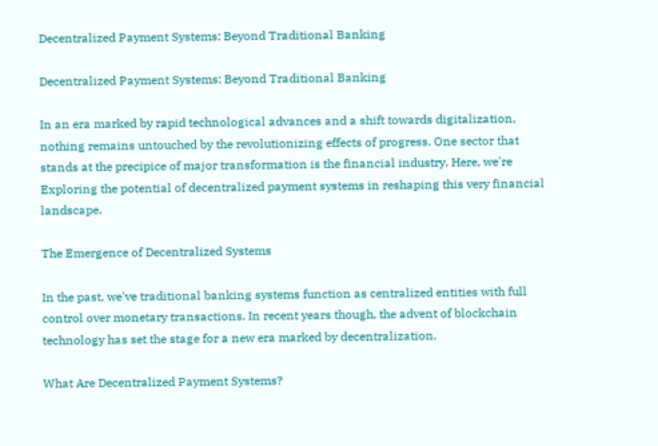Decentralized Payment Systems: Beyond Traditional Banking

Decentralized Payment Systems: Beyond Traditional Banking

In an era marked by rapid technological advances and a shift towards digitalization, nothing remains untouched by the revolutionizing effects of progress. One sector that stands at the precipice of major transformation is the financial industry. Here, we're Exploring the potential of decentralized payment systems in reshaping this very financial landscape.

The Emergence of Decentralized Systems

In the past, we've traditional banking systems function as centralized entities with full control over monetary transactions. In recent years though, the advent of blockchain technology has set the stage for a new era marked by decentralization.

What Are Decentralized Payment Systems?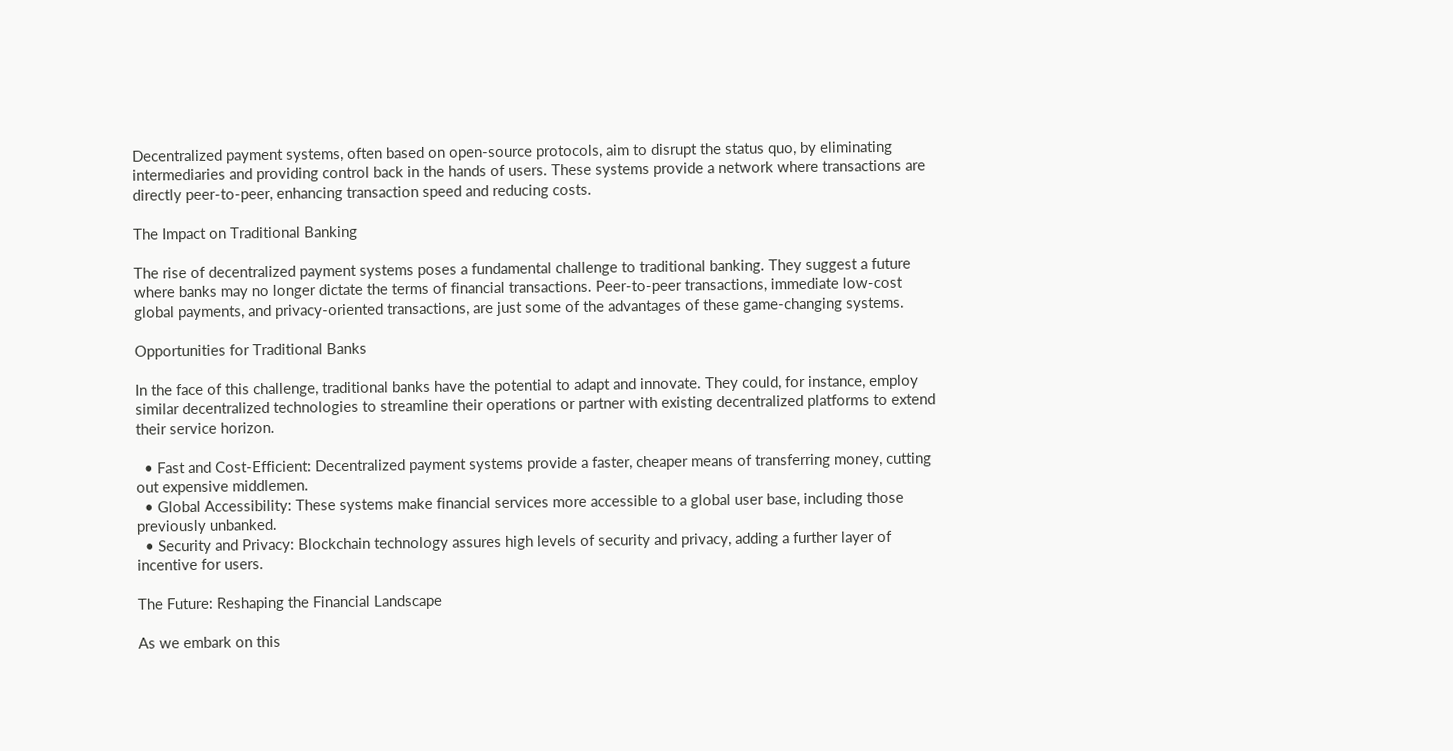Decentralized payment systems, often based on open-source protocols, aim to disrupt the status quo, by eliminating intermediaries and providing control back in the hands of users. These systems provide a network where transactions are directly peer-to-peer, enhancing transaction speed and reducing costs.

The Impact on Traditional Banking

The rise of decentralized payment systems poses a fundamental challenge to traditional banking. They suggest a future where banks may no longer dictate the terms of financial transactions. Peer-to-peer transactions, immediate low-cost global payments, and privacy-oriented transactions, are just some of the advantages of these game-changing systems.

Opportunities for Traditional Banks

In the face of this challenge, traditional banks have the potential to adapt and innovate. They could, for instance, employ similar decentralized technologies to streamline their operations or partner with existing decentralized platforms to extend their service horizon.

  • Fast and Cost-Efficient: Decentralized payment systems provide a faster, cheaper means of transferring money, cutting out expensive middlemen.
  • Global Accessibility: These systems make financial services more accessible to a global user base, including those previously unbanked.
  • Security and Privacy: Blockchain technology assures high levels of security and privacy, adding a further layer of incentive for users.

The Future: Reshaping the Financial Landscape

As we embark on this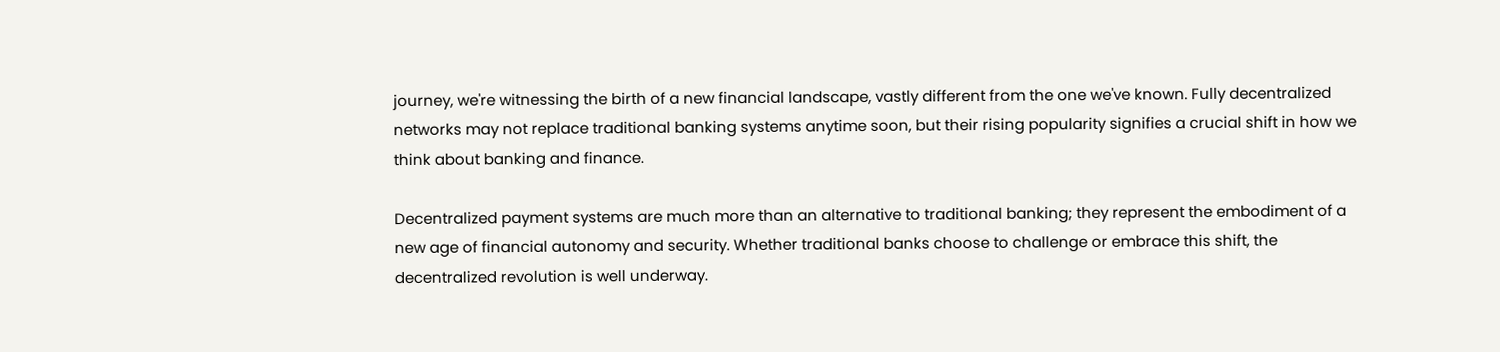journey, we're witnessing the birth of a new financial landscape, vastly different from the one we've known. Fully decentralized networks may not replace traditional banking systems anytime soon, but their rising popularity signifies a crucial shift in how we think about banking and finance.

Decentralized payment systems are much more than an alternative to traditional banking; they represent the embodiment of a new age of financial autonomy and security. Whether traditional banks choose to challenge or embrace this shift, the decentralized revolution is well underway.